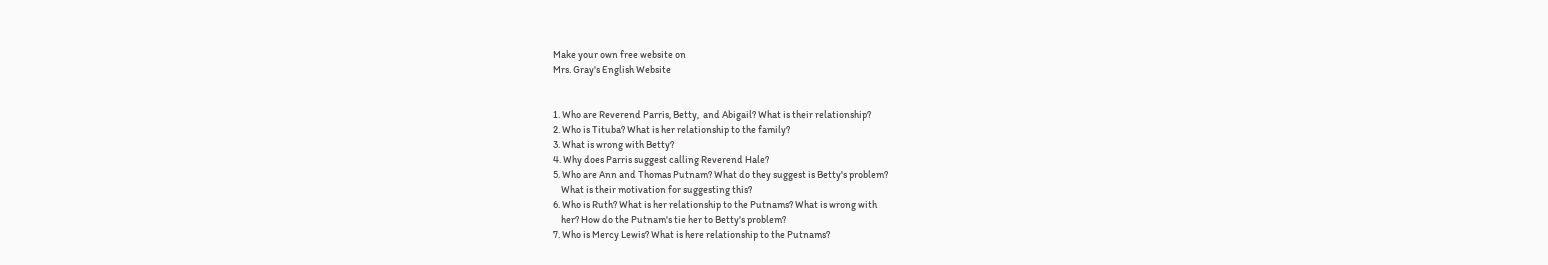Make your own free website on
Mrs. Gray's English Website


1. Who are Reverend Parris, Betty,  and Abigail? What is their relationship?
2. Who is Tituba? What is her relationship to the family?
3. What is wrong with Betty?
4. Why does Parris suggest calling Reverend Hale?
5. Who are Ann and Thomas Putnam? What do they suggest is Betty's problem?
    What is their motivation for suggesting this?
6. Who is Ruth? What is her relationship to the Putnams? What is wrong with
    her? How do the Putnam's tie her to Betty's problem?
7. Who is Mercy Lewis? What is here relationship to the Putnams?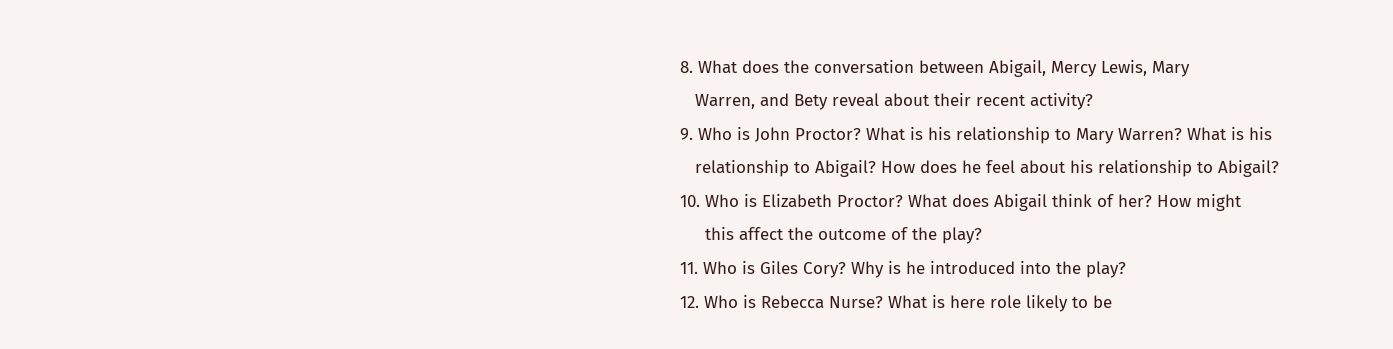8. What does the conversation between Abigail, Mercy Lewis, Mary
   Warren, and Bety reveal about their recent activity?
9. Who is John Proctor? What is his relationship to Mary Warren? What is his
   relationship to Abigail? How does he feel about his relationship to Abigail?
10. Who is Elizabeth Proctor? What does Abigail think of her? How might
     this affect the outcome of the play?
11. Who is Giles Cory? Why is he introduced into the play?
12. Who is Rebecca Nurse? What is here role likely to be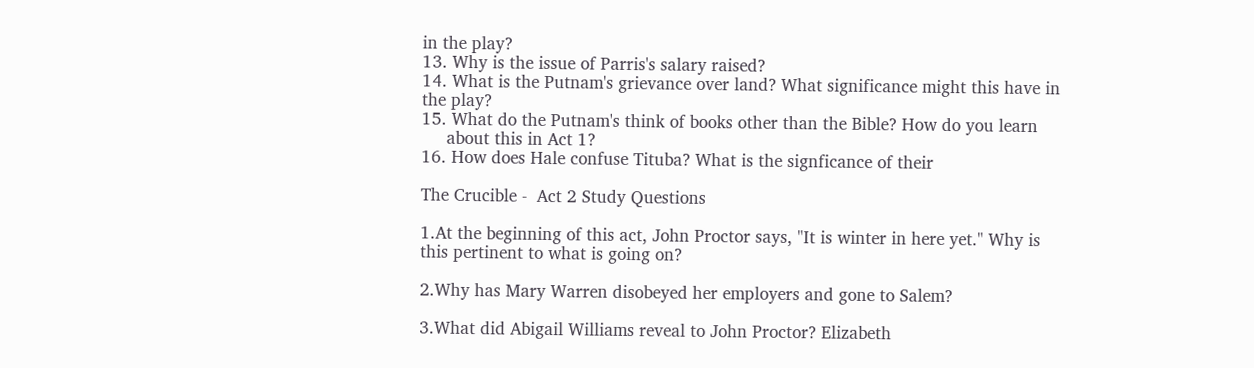in the play?
13. Why is the issue of Parris's salary raised?
14. What is the Putnam's grievance over land? What significance might this have in the play?
15. What do the Putnam's think of books other than the Bible? How do you learn
     about this in Act 1?
16. How does Hale confuse Tituba? What is the signficance of their

The Crucible -  Act 2 Study Questions

1.At the beginning of this act, John Proctor says, "It is winter in here yet." Why is this pertinent to what is going on?

2.Why has Mary Warren disobeyed her employers and gone to Salem?

3.What did Abigail Williams reveal to John Proctor? Elizabeth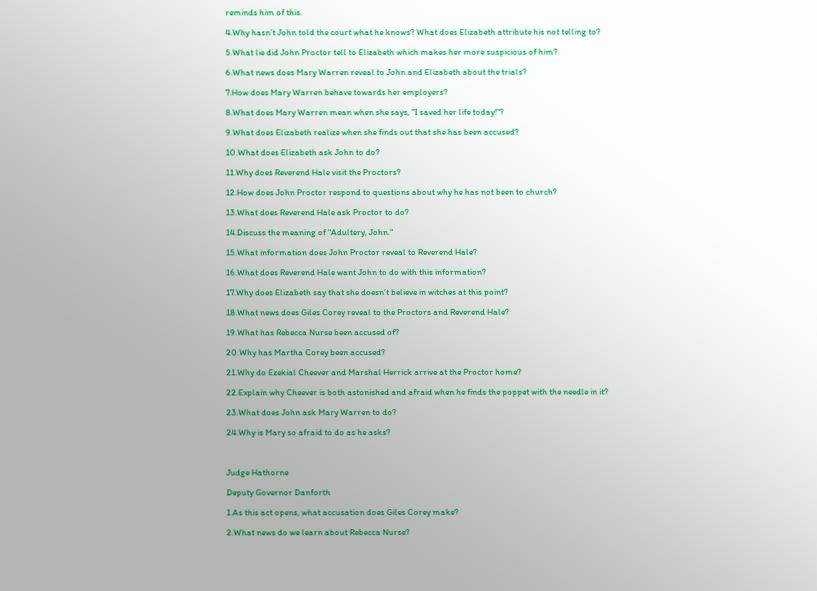reminds him of this.

4.Why hasn’t John told the court what he knows? What does Elizabeth attribute his not telling to?

5.What lie did John Proctor tell to Elizabeth which makes her more suspicious of him?

6.What news does Mary Warren reveal to John and Elizabeth about the trials?

7.How does Mary Warren behave towards her employers?

8.What does Mary Warren mean when she says, "I saved her life today!"?

9.What does Elizabeth realize when she finds out that she has been accused?

10.What does Elizabeth ask John to do?

11.Why does Reverend Hale visit the Proctors?

12.How does John Proctor respond to questions about why he has not been to church?

13.What does Reverend Hale ask Proctor to do?

14.Discuss the meaning of "Adultery, John."

15.What information does John Proctor reveal to Reverend Hale?

16.What does Reverend Hale want John to do with this information?

17.Why does Elizabeth say that she doesn’t believe in witches at this point?

18.What news does Giles Corey reveal to the Proctors and Reverend Hale?

19.What has Rebecca Nurse been accused of?

20.Why has Martha Corey been accused?

21.Why do Ezekial Cheever and Marshal Herrick arrive at the Proctor home?

22.Explain why Cheever is both astonished and afraid when he finds the poppet with the needle in it?

23.What does John ask Mary Warren to do?

24.Why is Mary so afraid to do as he asks?



Judge Hathorne

Deputy Governor Danforth

1.As this act opens, what accusation does Giles Corey make?

2.What news do we learn about Rebecca Nurse?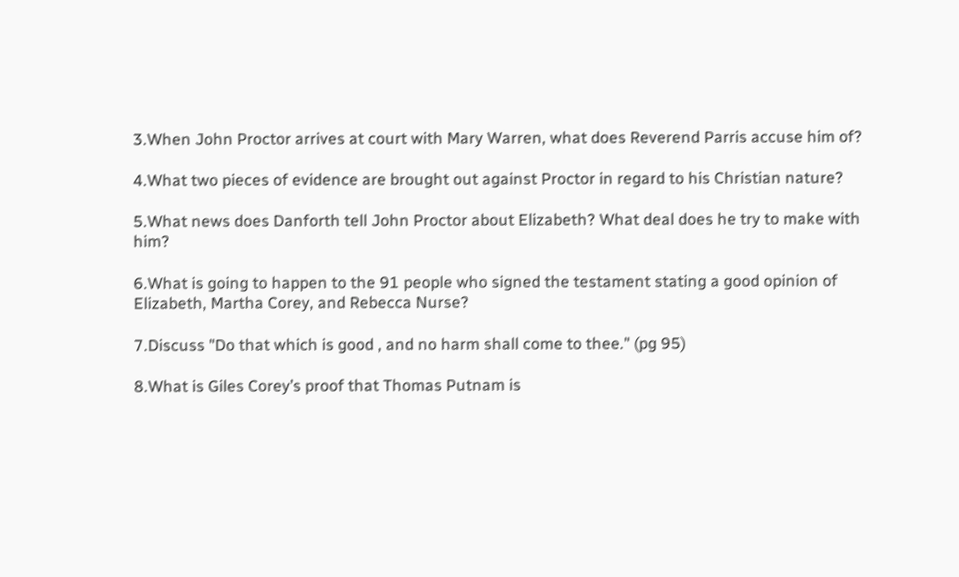3.When John Proctor arrives at court with Mary Warren, what does Reverend Parris accuse him of?

4.What two pieces of evidence are brought out against Proctor in regard to his Christian nature?

5.What news does Danforth tell John Proctor about Elizabeth? What deal does he try to make with him?

6.What is going to happen to the 91 people who signed the testament stating a good opinion of Elizabeth, Martha Corey, and Rebecca Nurse?

7.Discuss "Do that which is good , and no harm shall come to thee." (pg 95)

8.What is Giles Corey’s proof that Thomas Putnam is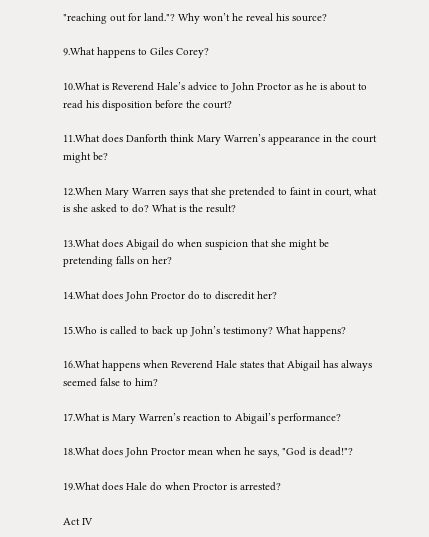"reaching out for land."? Why won’t he reveal his source?

9.What happens to Giles Corey?

10.What is Reverend Hale’s advice to John Proctor as he is about to read his disposition before the court?

11.What does Danforth think Mary Warren’s appearance in the court might be?

12.When Mary Warren says that she pretended to faint in court, what is she asked to do? What is the result?

13.What does Abigail do when suspicion that she might be pretending falls on her?

14.What does John Proctor do to discredit her?

15.Who is called to back up John’s testimony? What happens?

16.What happens when Reverend Hale states that Abigail has always seemed false to him?

17.What is Mary Warren’s reaction to Abigail’s performance?

18.What does John Proctor mean when he says, "God is dead!"?

19.What does Hale do when Proctor is arrested?

Act IV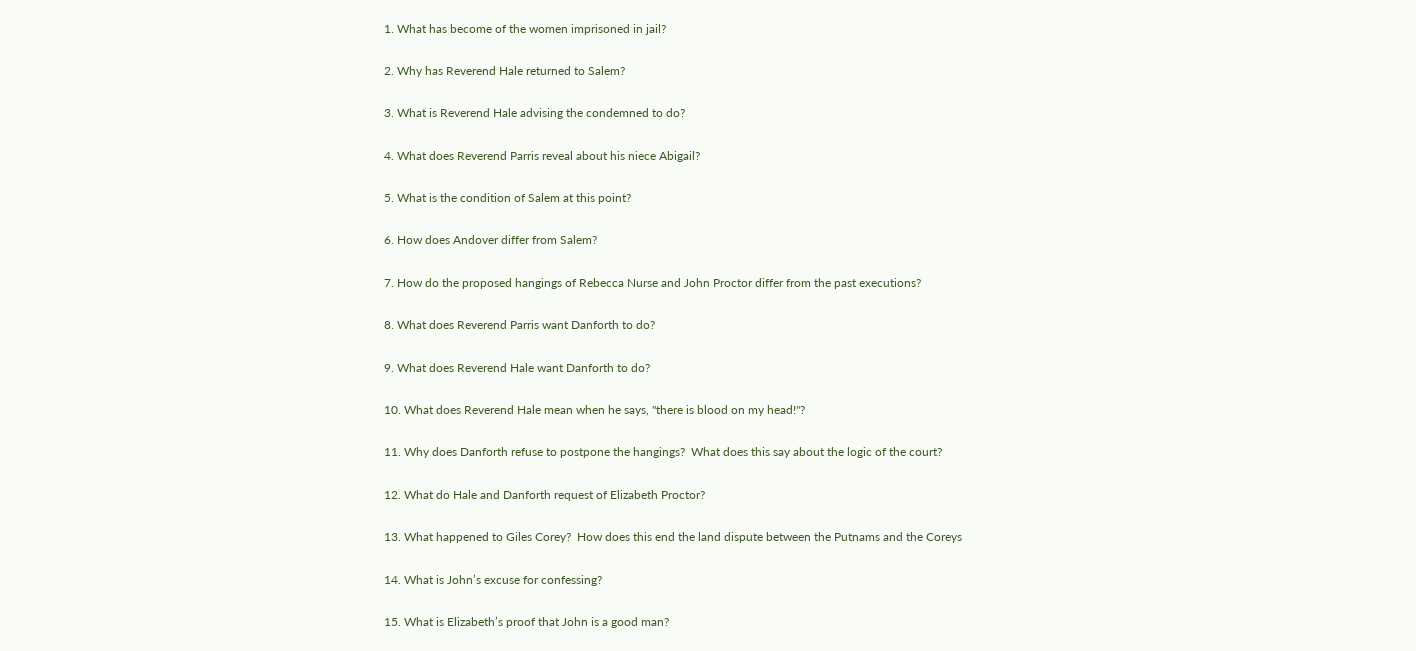1. What has become of the women imprisoned in jail?

2. Why has Reverend Hale returned to Salem?

3. What is Reverend Hale advising the condemned to do?

4. What does Reverend Parris reveal about his niece Abigail?

5. What is the condition of Salem at this point?

6. How does Andover differ from Salem?

7. How do the proposed hangings of Rebecca Nurse and John Proctor differ from the past executions?

8. What does Reverend Parris want Danforth to do?

9. What does Reverend Hale want Danforth to do?

10. What does Reverend Hale mean when he says, "there is blood on my head!"?

11. Why does Danforth refuse to postpone the hangings?  What does this say about the logic of the court?

12. What do Hale and Danforth request of Elizabeth Proctor?

13. What happened to Giles Corey?  How does this end the land dispute between the Putnams and the Coreys

14. What is John’s excuse for confessing?

15. What is Elizabeth’s proof that John is a good man?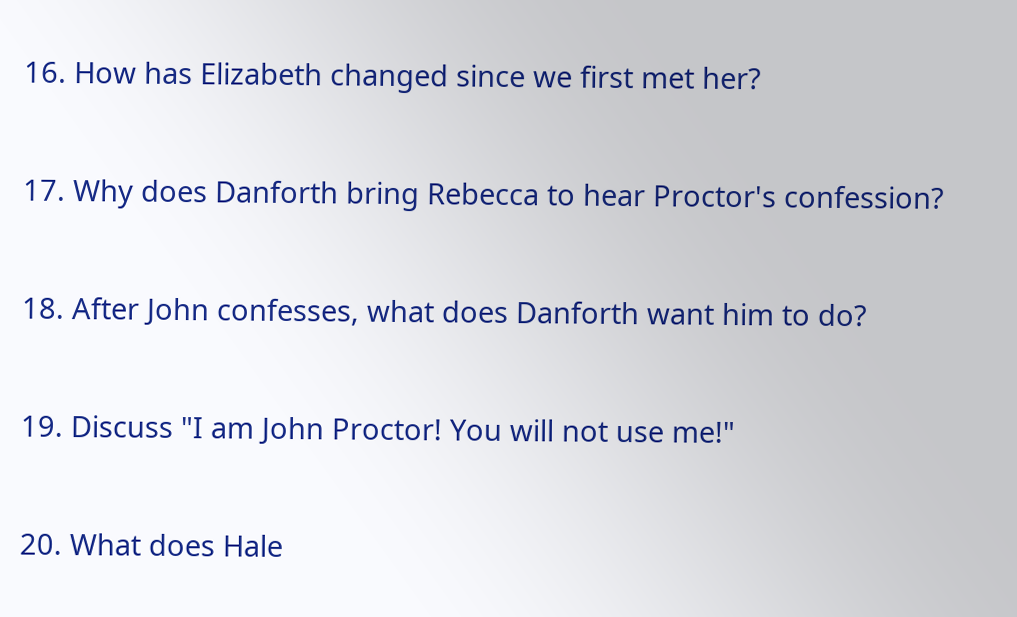16. How has Elizabeth changed since we first met her?

17. Why does Danforth bring Rebecca to hear Proctor's confession?

18. After John confesses, what does Danforth want him to do?

19. Discuss "I am John Proctor! You will not use me!"

20. What does Hale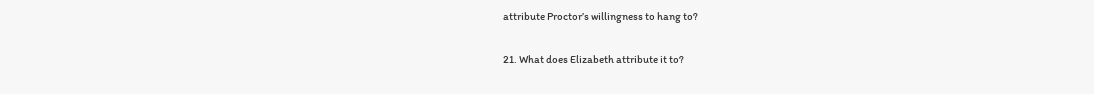attribute Proctor’s willingness to hang to?

21. What does Elizabeth attribute it to?